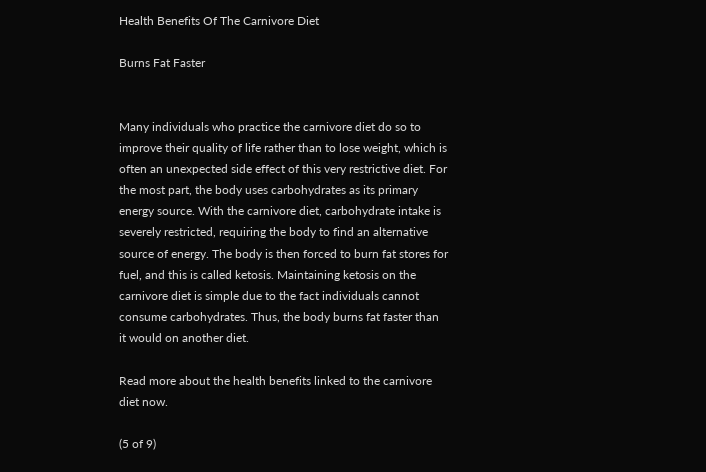Health Benefits Of The Carnivore Diet

Burns Fat Faster


Many individuals who practice the carnivore diet do so to improve their quality of life rather than to lose weight, which is often an unexpected side effect of this very restrictive diet. For the most part, the body uses carbohydrates as its primary energy source. With the carnivore diet, carbohydrate intake is severely restricted, requiring the body to find an alternative source of energy. The body is then forced to burn fat stores for fuel, and this is called ketosis. Maintaining ketosis on the carnivore diet is simple due to the fact individuals cannot consume carbohydrates. Thus, the body burns fat faster than it would on another diet.

Read more about the health benefits linked to the carnivore diet now.

(5 of 9)